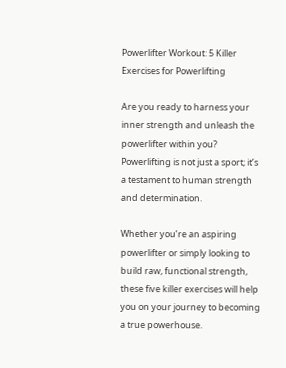Powerlifter Workout: 5 Killer Exercises for Powerlifting

Are you ready to harness your inner strength and unleash the powerlifter within you? Powerlifting is not just a sport; it’s a testament to human strength and determination.

Whether you’re an aspiring powerlifter or simply looking to build raw, functional strength, these five killer exercises will help you on your journey to becoming a true powerhouse.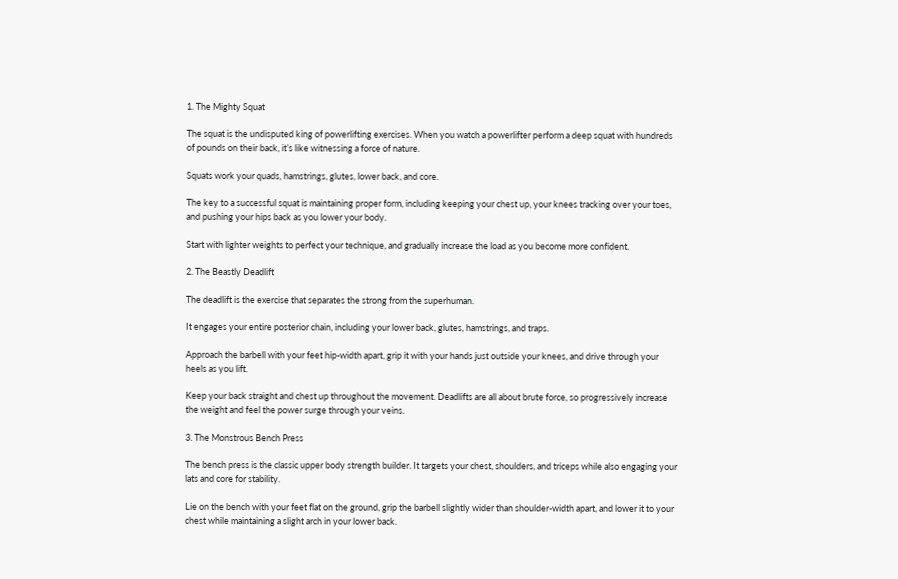1. The Mighty Squat

The squat is the undisputed king of powerlifting exercises. When you watch a powerlifter perform a deep squat with hundreds of pounds on their back, it’s like witnessing a force of nature.

Squats work your quads, hamstrings, glutes, lower back, and core.

The key to a successful squat is maintaining proper form, including keeping your chest up, your knees tracking over your toes, and pushing your hips back as you lower your body.

Start with lighter weights to perfect your technique, and gradually increase the load as you become more confident.

2. The Beastly Deadlift

The deadlift is the exercise that separates the strong from the superhuman.

It engages your entire posterior chain, including your lower back, glutes, hamstrings, and traps.

Approach the barbell with your feet hip-width apart, grip it with your hands just outside your knees, and drive through your heels as you lift.

Keep your back straight and chest up throughout the movement. Deadlifts are all about brute force, so progressively increase the weight and feel the power surge through your veins.

3. The Monstrous Bench Press

The bench press is the classic upper body strength builder. It targets your chest, shoulders, and triceps while also engaging your lats and core for stability.

Lie on the bench with your feet flat on the ground, grip the barbell slightly wider than shoulder-width apart, and lower it to your chest while maintaining a slight arch in your lower back.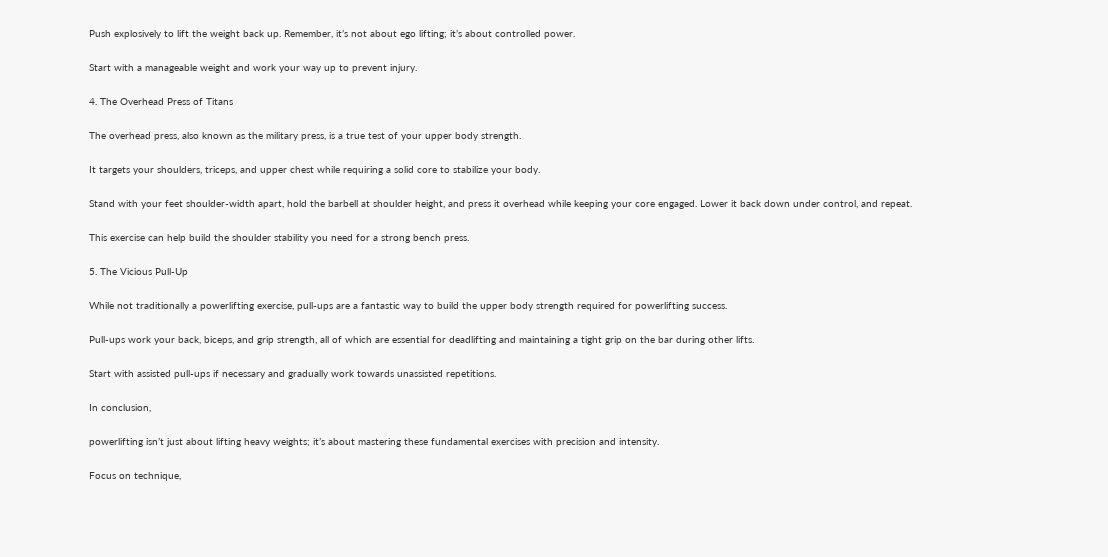Push explosively to lift the weight back up. Remember, it’s not about ego lifting; it’s about controlled power.

Start with a manageable weight and work your way up to prevent injury.

4. The Overhead Press of Titans

The overhead press, also known as the military press, is a true test of your upper body strength.

It targets your shoulders, triceps, and upper chest while requiring a solid core to stabilize your body.

Stand with your feet shoulder-width apart, hold the barbell at shoulder height, and press it overhead while keeping your core engaged. Lower it back down under control, and repeat.

This exercise can help build the shoulder stability you need for a strong bench press.

5. The Vicious Pull-Up

While not traditionally a powerlifting exercise, pull-ups are a fantastic way to build the upper body strength required for powerlifting success.

Pull-ups work your back, biceps, and grip strength, all of which are essential for deadlifting and maintaining a tight grip on the bar during other lifts.

Start with assisted pull-ups if necessary and gradually work towards unassisted repetitions.

In conclusion,

powerlifting isn’t just about lifting heavy weights; it’s about mastering these fundamental exercises with precision and intensity.

Focus on technique,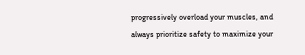progressively overload your muscles, and always prioritize safety to maximize your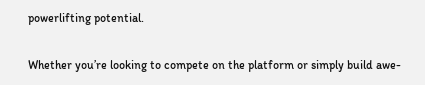powerlifting potential.

Whether you’re looking to compete on the platform or simply build awe-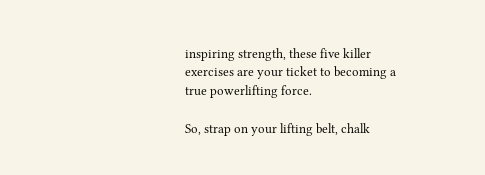inspiring strength, these five killer exercises are your ticket to becoming a true powerlifting force.

So, strap on your lifting belt, chalk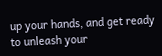up your hands, and get ready to unleash your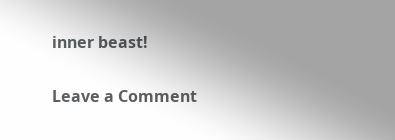inner beast!

Leave a Comment